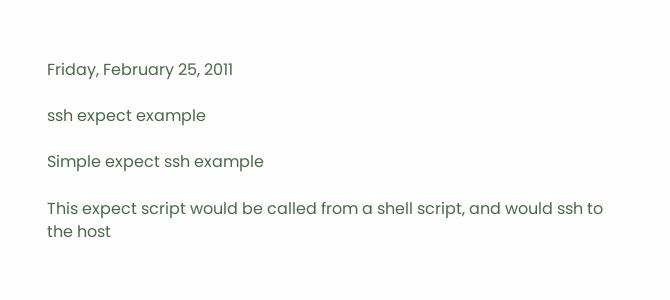Friday, February 25, 2011

ssh expect example

Simple expect ssh example

This expect script would be called from a shell script, and would ssh to the host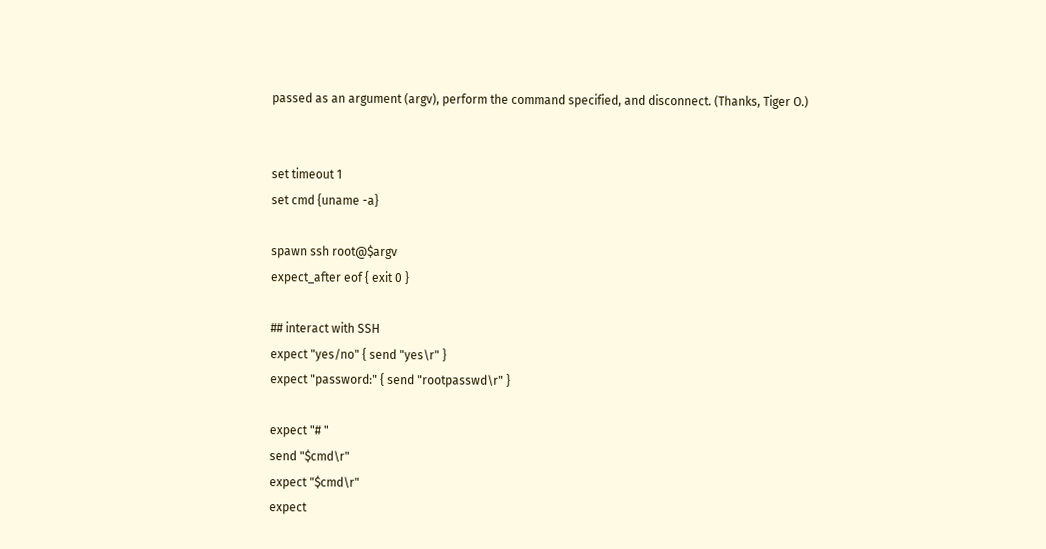passed as an argument (argv), perform the command specified, and disconnect. (Thanks, Tiger O.)


set timeout 1
set cmd {uname -a}

spawn ssh root@$argv
expect_after eof { exit 0 }

## interact with SSH
expect "yes/no" { send "yes\r" }
expect "password:" { send "rootpasswd\r" }

expect "# "
send "$cmd\r"
expect "$cmd\r"
expect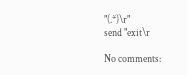"(.*)\r"
send "exit\r

No comments: